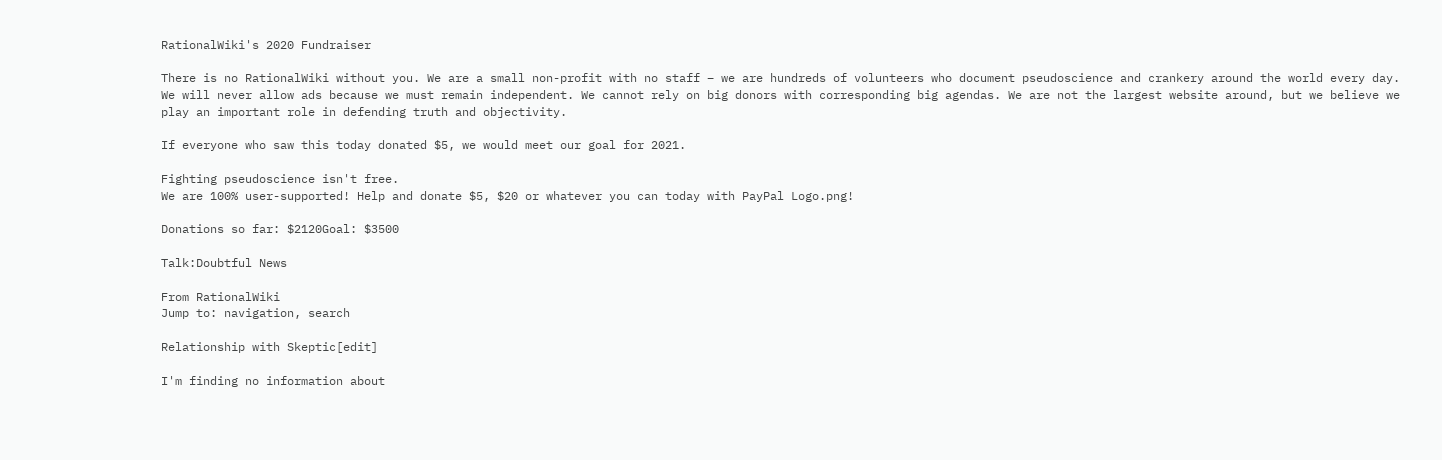RationalWiki's 2020 Fundraiser

There is no RationalWiki without you. We are a small non-profit with no staff – we are hundreds of volunteers who document pseudoscience and crankery around the world every day. We will never allow ads because we must remain independent. We cannot rely on big donors with corresponding big agendas. We are not the largest website around, but we believe we play an important role in defending truth and objectivity.

If everyone who saw this today donated $5, we would meet our goal for 2021.

Fighting pseudoscience isn't free.
We are 100% user-supported! Help and donate $5, $20 or whatever you can today with PayPal Logo.png!

Donations so far: $2120Goal: $3500

Talk:Doubtful News

From RationalWiki
Jump to: navigation, search

Relationship with Skeptic[edit]

I'm finding no information about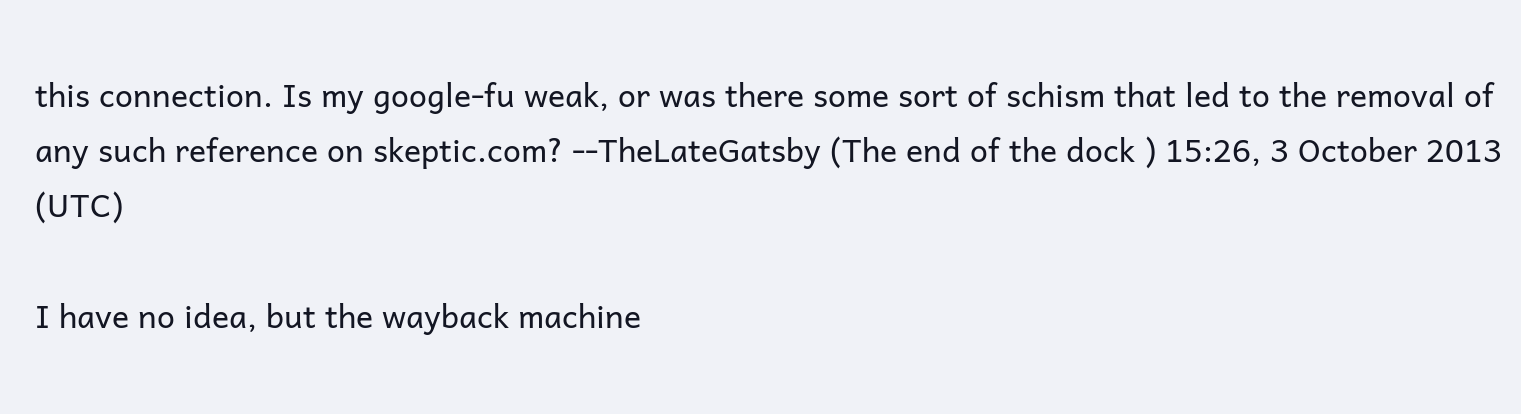this connection. Is my google-fu weak, or was there some sort of schism that led to the removal of any such reference on skeptic.com? --TheLateGatsby (The end of the dock ) 15:26, 3 October 2013 (UTC)

I have no idea, but the wayback machine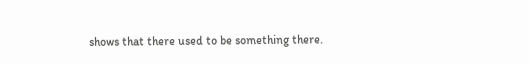shows that there used to be something there.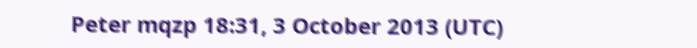Peter mqzp 18:31, 3 October 2013 (UTC)